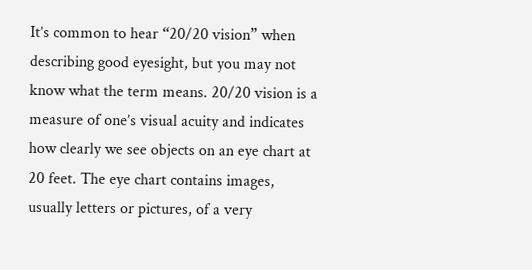It’s common to hear “20/20 vision” when describing good eyesight, but you may not know what the term means. 20/20 vision is a measure of one’s visual acuity and indicates how clearly we see objects on an eye chart at 20 feet. The eye chart contains images, usually letters or pictures, of a very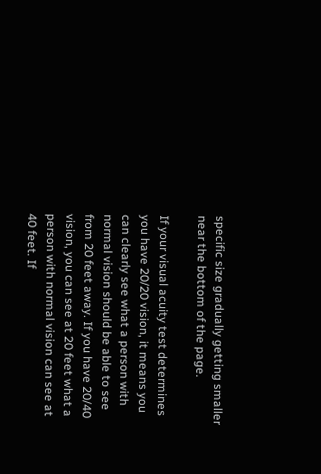specific size gradually getting smaller near the bottom of the page.

If your visual acuity test determines you have 20/20 vision, it means you can clearly see what a person with normal vision should be able to see from 20 feet away. If you have 20/40 vision, you can see at 20 feet what a person with normal vision can see at 40 feet. If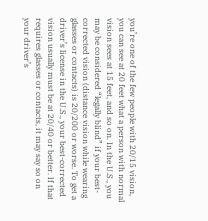you’re one of the few people with 20/15 vision, you can see at 20 feet what a person with normal vision sees at 15 feet, and so on. In the U.S., you may be considered “legally blind” if your best-corrected vision (distance vision while wearing glasses or contacts) is 20/200 or worse. To get a driver’s license in the U.S., your best-corrected vision usually must be at 20/40 or better. If that requires glasses or contacts, it may say so on your driver’s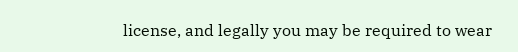license, and legally you may be required to wear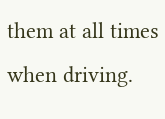them at all times when driving.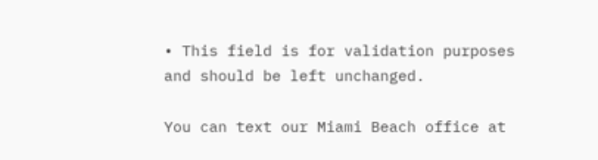• This field is for validation purposes and should be left unchanged.

You can text our Miami Beach office at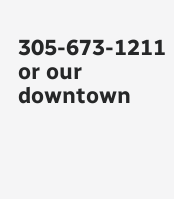305-673-1211 or our downtown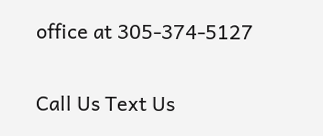office at 305-374-5127

Call Us Text Us